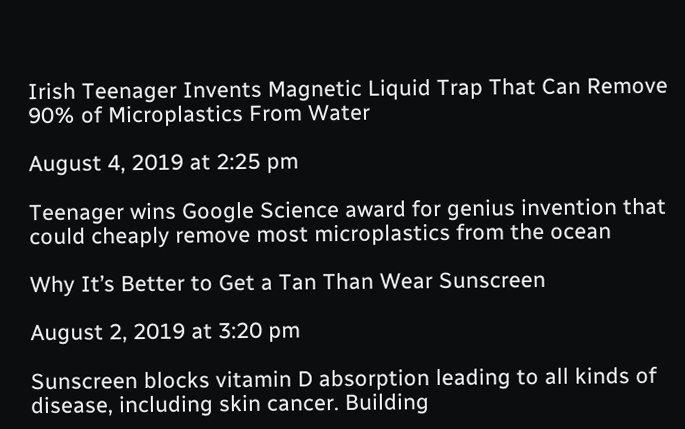Irish Teenager Invents Magnetic Liquid Trap That Can Remove 90% of Microplastics From Water

August 4, 2019 at 2:25 pm

Teenager wins Google Science award for genius invention that could cheaply remove most microplastics from the ocean

Why It’s Better to Get a Tan Than Wear Sunscreen

August 2, 2019 at 3:20 pm

Sunscreen blocks vitamin D absorption leading to all kinds of disease, including skin cancer. Building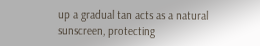up a gradual tan acts as a natural sunscreen, protecting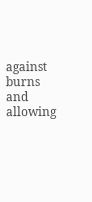against burns and allowing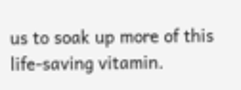us to soak up more of this life-saving vitamin.